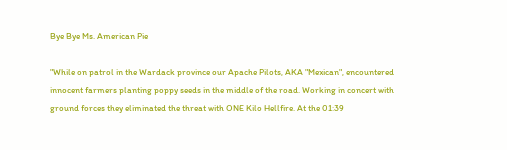Bye Bye Ms. American Pie

"While on patrol in the Wardack province our Apache Pilots, AKA "Mexican", encountered innocent farmers planting poppy seeds in the middle of the road. Working in concert with ground forces they eliminated the threat with ONE Kilo Hellfire. At the 01:39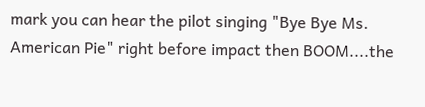mark you can hear the pilot singing "Bye Bye Ms. American Pie" right before impact then BOOM....the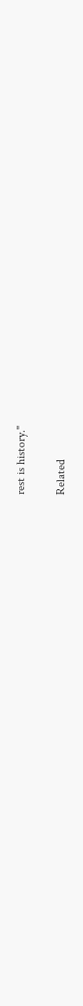rest is history."

Related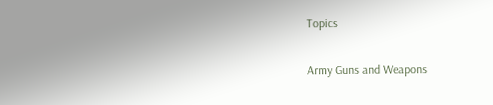Topics

Army Guns and Weapons